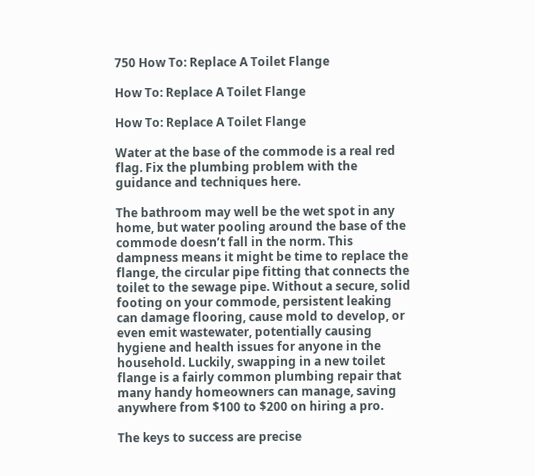750 How To: Replace A Toilet Flange

How To: Replace A Toilet Flange

How To: Replace A Toilet Flange

Water at the base of the commode is a real red flag. Fix the plumbing problem with the guidance and techniques here.

The bathroom may well be the wet spot in any home, but water pooling around the base of the commode doesn’t fall in the norm. This dampness means it might be time to replace the flange, the circular pipe fitting that connects the toilet to the sewage pipe. Without a secure, solid footing on your commode, persistent leaking can damage flooring, cause mold to develop, or even emit wastewater, potentially causing hygiene and health issues for anyone in the household. Luckily, swapping in a new toilet flange is a fairly common plumbing repair that many handy homeowners can manage, saving anywhere from $100 to $200 on hiring a pro.

The keys to success are precise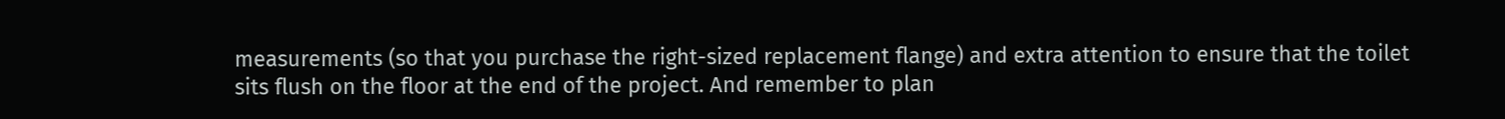measurements (so that you purchase the right-sized replacement flange) and extra attention to ensure that the toilet sits flush on the floor at the end of the project. And remember to plan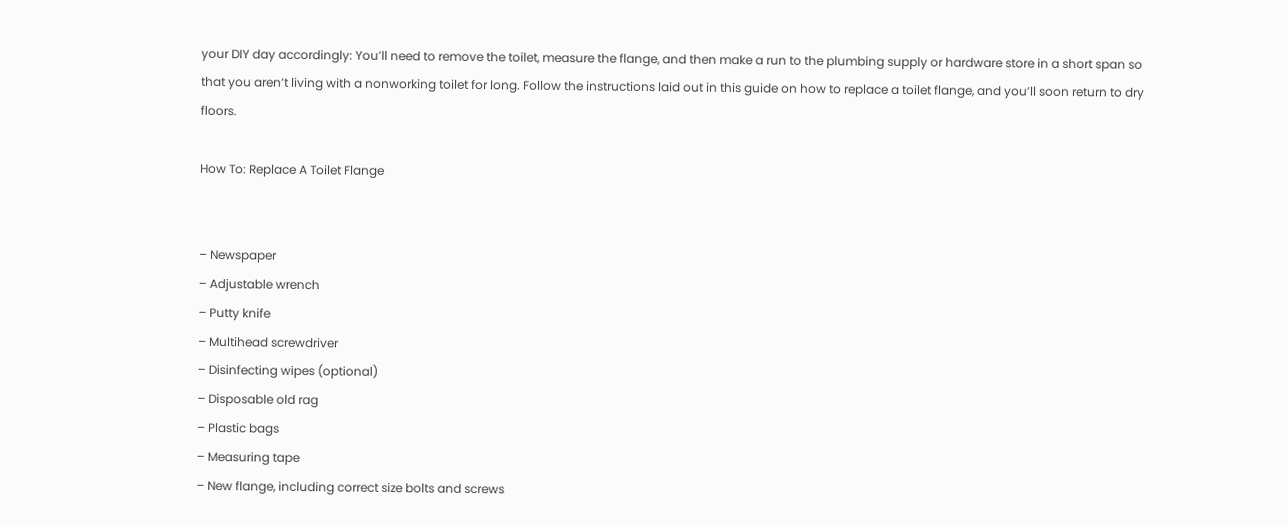your DIY day accordingly: You’ll need to remove the toilet, measure the flange, and then make a run to the plumbing supply or hardware store in a short span so that you aren’t living with a nonworking toilet for long. Follow the instructions laid out in this guide on how to replace a toilet flange, and you’ll soon return to dry floors.

How To: Replace A Toilet Flange


– Newspaper
– Adjustable wrench
– Putty knife
– Multihead screwdriver
– Disinfecting wipes (optional)
– Disposable old rag
– Plastic bags
– Measuring tape
– New flange, including correct size bolts and screws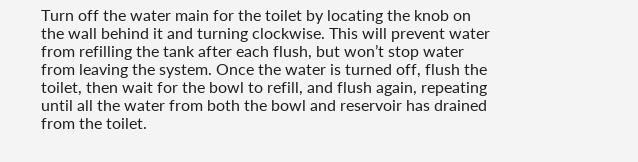Turn off the water main for the toilet by locating the knob on the wall behind it and turning clockwise. This will prevent water from refilling the tank after each flush, but won’t stop water from leaving the system. Once the water is turned off, flush the toilet, then wait for the bowl to refill, and flush again, repeating until all the water from both the bowl and reservoir has drained from the toilet.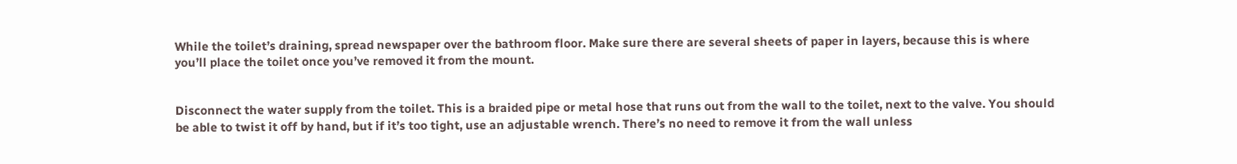While the toilet’s draining, spread newspaper over the bathroom floor. Make sure there are several sheets of paper in layers, because this is where you’ll place the toilet once you’ve removed it from the mount.


Disconnect the water supply from the toilet. This is a braided pipe or metal hose that runs out from the wall to the toilet, next to the valve. You should be able to twist it off by hand, but if it’s too tight, use an adjustable wrench. There’s no need to remove it from the wall unless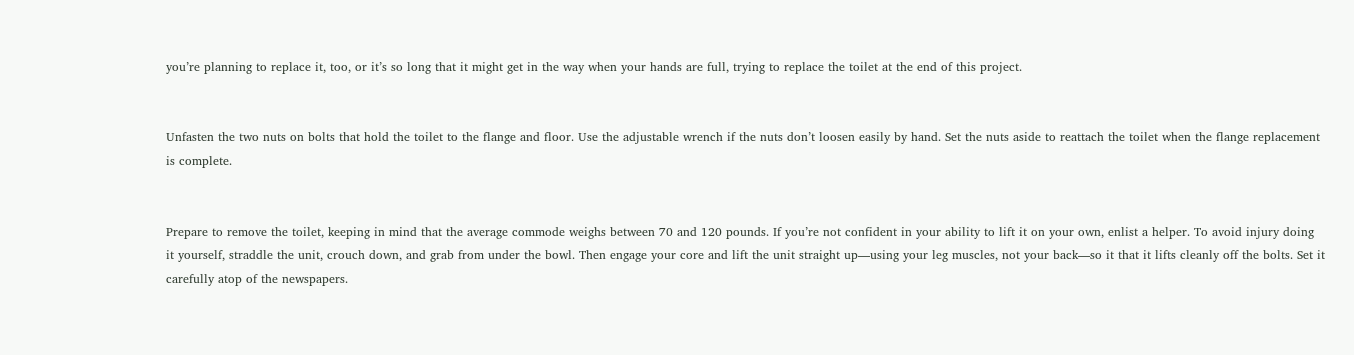you’re planning to replace it, too, or it’s so long that it might get in the way when your hands are full, trying to replace the toilet at the end of this project.


Unfasten the two nuts on bolts that hold the toilet to the flange and floor. Use the adjustable wrench if the nuts don’t loosen easily by hand. Set the nuts aside to reattach the toilet when the flange replacement is complete.


Prepare to remove the toilet, keeping in mind that the average commode weighs between 70 and 120 pounds. If you’re not confident in your ability to lift it on your own, enlist a helper. To avoid injury doing it yourself, straddle the unit, crouch down, and grab from under the bowl. Then engage your core and lift the unit straight up—using your leg muscles, not your back—so it that it lifts cleanly off the bolts. Set it carefully atop of the newspapers.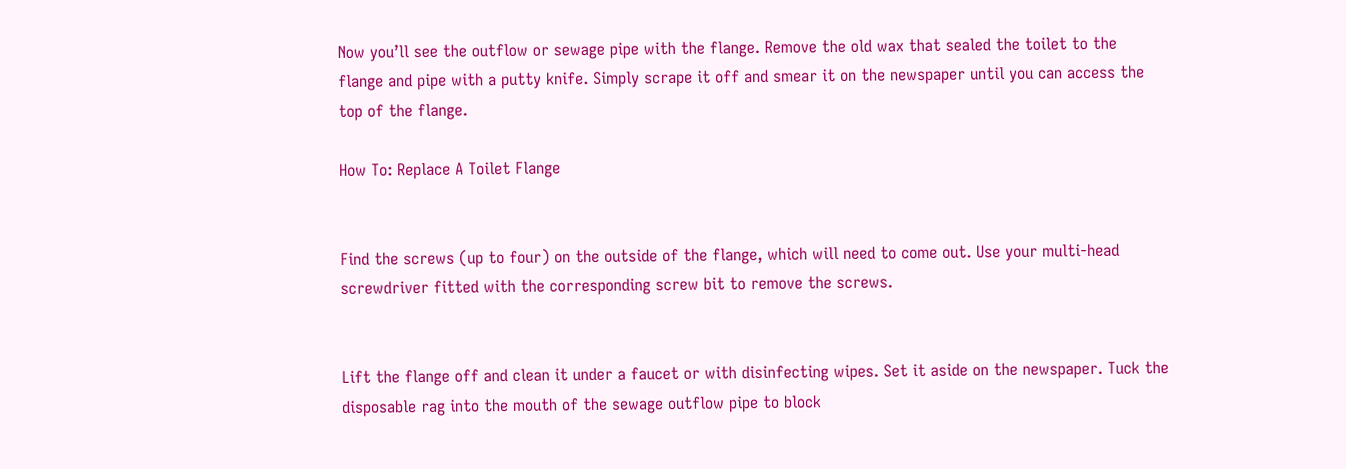Now you’ll see the outflow or sewage pipe with the flange. Remove the old wax that sealed the toilet to the flange and pipe with a putty knife. Simply scrape it off and smear it on the newspaper until you can access the top of the flange.

How To: Replace A Toilet Flange


Find the screws (up to four) on the outside of the flange, which will need to come out. Use your multi-head screwdriver fitted with the corresponding screw bit to remove the screws.


Lift the flange off and clean it under a faucet or with disinfecting wipes. Set it aside on the newspaper. Tuck the disposable rag into the mouth of the sewage outflow pipe to block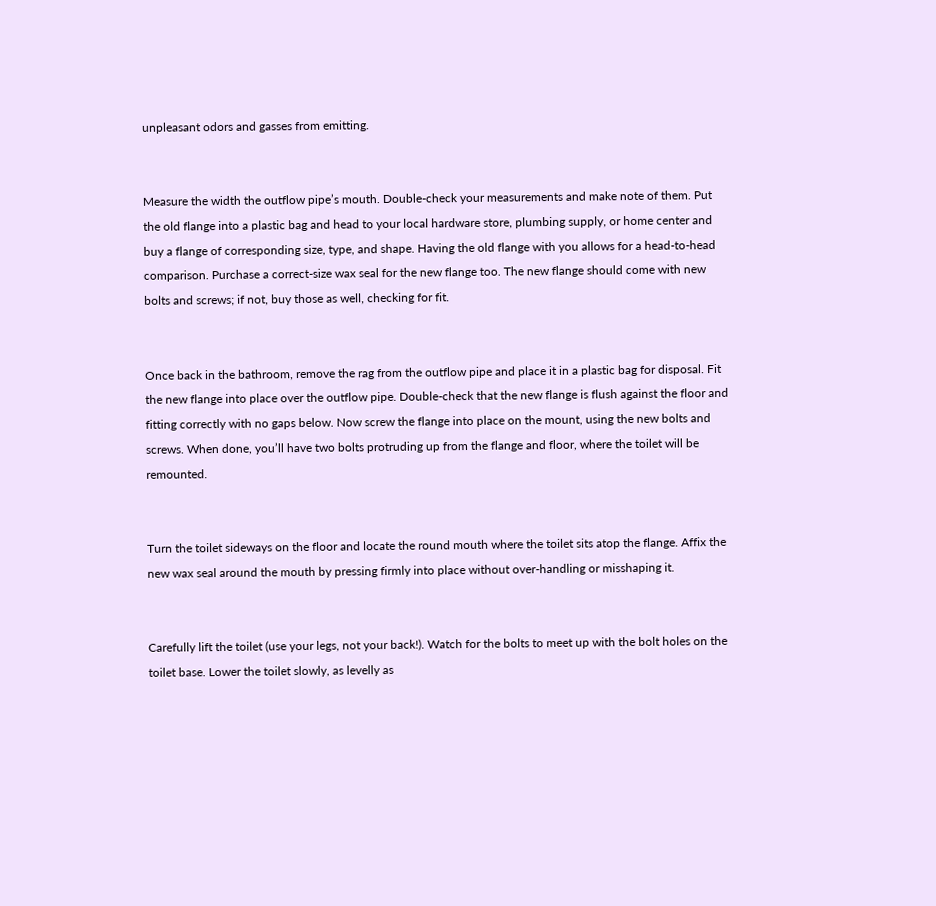unpleasant odors and gasses from emitting.


Measure the width the outflow pipe’s mouth. Double-check your measurements and make note of them. Put the old flange into a plastic bag and head to your local hardware store, plumbing supply, or home center and buy a flange of corresponding size, type, and shape. Having the old flange with you allows for a head-to-head comparison. Purchase a correct-size wax seal for the new flange too. The new flange should come with new bolts and screws; if not, buy those as well, checking for fit.


Once back in the bathroom, remove the rag from the outflow pipe and place it in a plastic bag for disposal. Fit the new flange into place over the outflow pipe. Double-check that the new flange is flush against the floor and fitting correctly with no gaps below. Now screw the flange into place on the mount, using the new bolts and screws. When done, you’ll have two bolts protruding up from the flange and floor, where the toilet will be remounted.


Turn the toilet sideways on the floor and locate the round mouth where the toilet sits atop the flange. Affix the new wax seal around the mouth by pressing firmly into place without over-handling or misshaping it.


Carefully lift the toilet (use your legs, not your back!). Watch for the bolts to meet up with the bolt holes on the toilet base. Lower the toilet slowly, as levelly as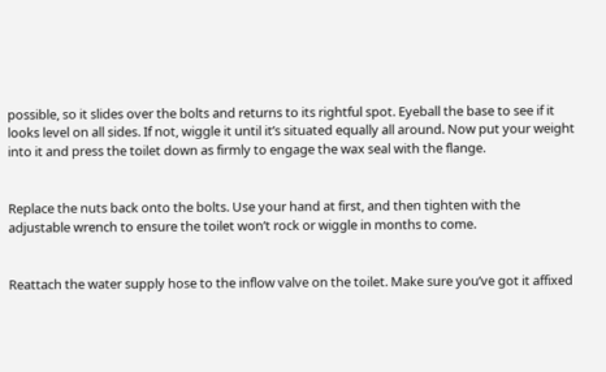possible, so it slides over the bolts and returns to its rightful spot. Eyeball the base to see if it looks level on all sides. If not, wiggle it until it’s situated equally all around. Now put your weight into it and press the toilet down as firmly to engage the wax seal with the flange.


Replace the nuts back onto the bolts. Use your hand at first, and then tighten with the adjustable wrench to ensure the toilet won’t rock or wiggle in months to come.


Reattach the water supply hose to the inflow valve on the toilet. Make sure you’ve got it affixed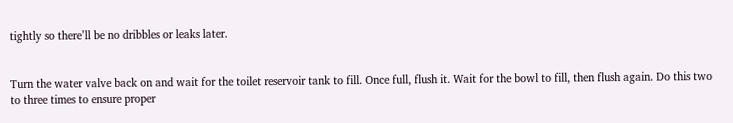tightly so there’ll be no dribbles or leaks later.


Turn the water valve back on and wait for the toilet reservoir tank to fill. Once full, flush it. Wait for the bowl to fill, then flush again. Do this two to three times to ensure proper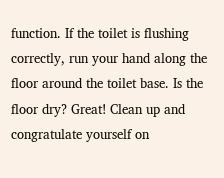function. If the toilet is flushing correctly, run your hand along the floor around the toilet base. Is the floor dry? Great! Clean up and congratulate yourself on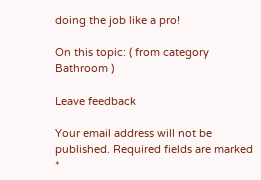doing the job like a pro!

On this topic: ( from category Bathroom )

Leave feedback

Your email address will not be published. Required fields are marked *